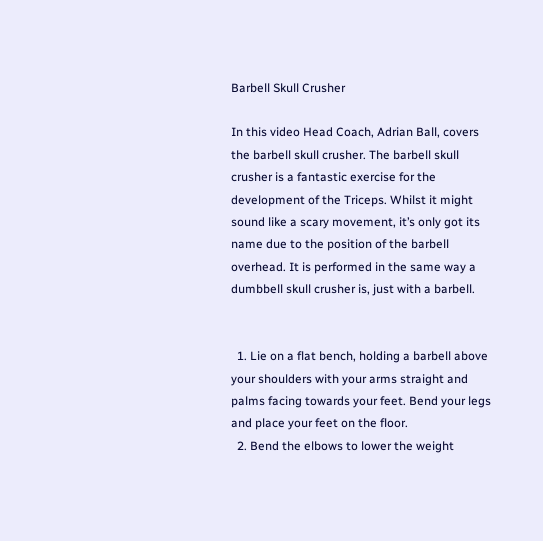Barbell Skull Crusher

In this video Head Coach, Adrian Ball, covers the barbell skull crusher. The barbell skull crusher is a fantastic exercise for the development of the Triceps. Whilst it might sound like a scary movement, it’s only got its name due to the position of the barbell overhead. It is performed in the same way a dumbbell skull crusher is, just with a barbell.


  1. Lie on a flat bench, holding a barbell above your shoulders with your arms straight and palms facing towards your feet. Bend your legs and place your feet on the floor.
  2. Bend the elbows to lower the weight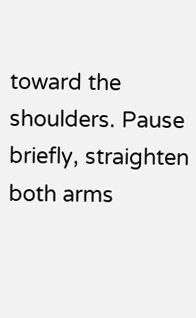toward the shoulders. Pause briefly, straighten both arms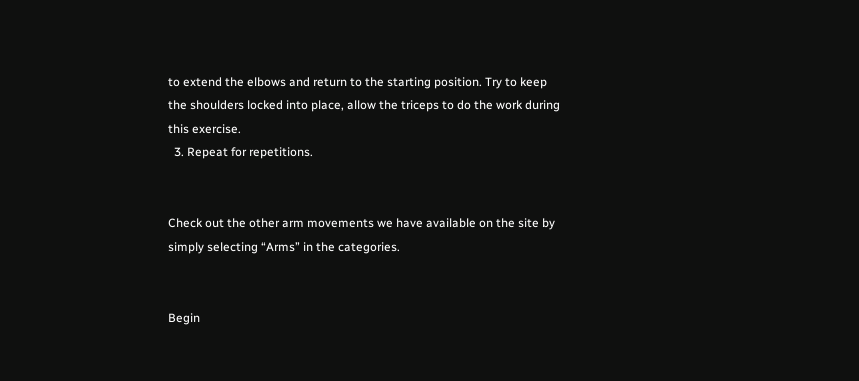to extend the elbows and return to the starting position. Try to keep the shoulders locked into place, allow the triceps to do the work during this exercise.
  3. Repeat for repetitions.


Check out the other arm movements we have available on the site by simply selecting “Arms” in the categories.


Begin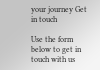your journey Get in touch

Use the form below to get in touch with us